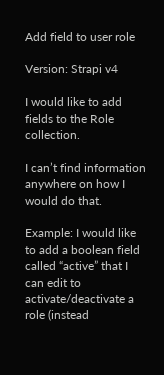Add field to user role

Version: Strapi v4

I would like to add fields to the Role collection.

I can’t find information anywhere on how I would do that.

Example: I would like to add a boolean field called “active” that I can edit to activate/deactivate a role (instead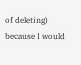of deleting) because I would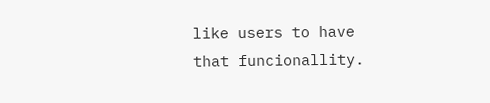like users to have that funcionallity.